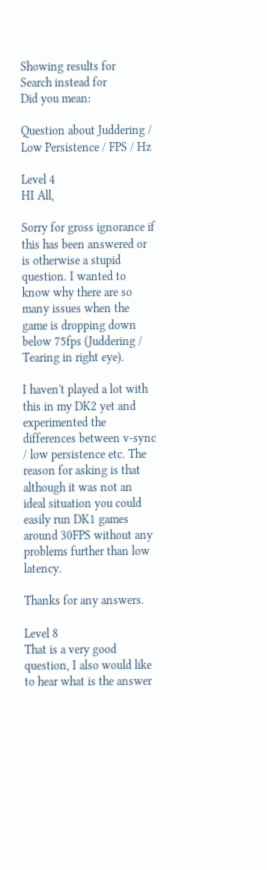Showing results for
Search instead for
Did you mean:

Question about Juddering / Low Persistence / FPS / Hz

Level 4
HI All,

Sorry for gross ignorance if this has been answered or is otherwise a stupid question. I wanted to know why there are so many issues when the game is dropping down below 75fps (Juddering / Tearing in right eye).

I haven't played a lot with this in my DK2 yet and experimented the differences between v-sync / low persistence etc. The reason for asking is that although it was not an ideal situation you could easily run DK1 games around 30FPS without any problems further than low latency.

Thanks for any answers.

Level 8
That is a very good question, I also would like to hear what is the answer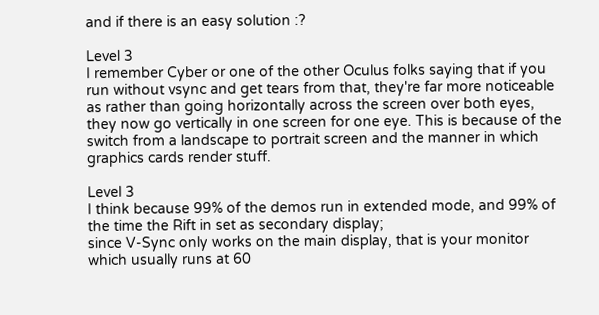and if there is an easy solution :?

Level 3
I remember Cyber or one of the other Oculus folks saying that if you run without vsync and get tears from that, they're far more noticeable as rather than going horizontally across the screen over both eyes, they now go vertically in one screen for one eye. This is because of the switch from a landscape to portrait screen and the manner in which graphics cards render stuff.

Level 3
I think because 99% of the demos run in extended mode, and 99% of the time the Rift in set as secondary display;
since V-Sync only works on the main display, that is your monitor which usually runs at 60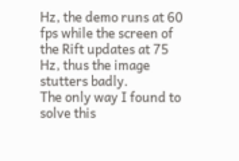Hz, the demo runs at 60 fps while the screen of the Rift updates at 75 Hz, thus the image stutters badly.
The only way I found to solve this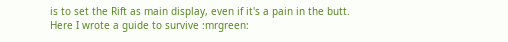is to set the Rift as main display, even if it's a pain in the butt.
Here I wrote a guide to survive :mrgreen: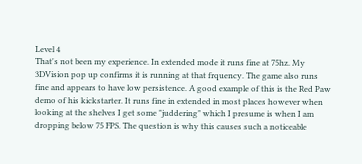Level 4
That's not been my experience. In extended mode it runs fine at 75hz. My 3DVision pop up confirms it is running at that frquency. The game also runs fine and appears to have low persistence. A good example of this is the Red Paw demo of his kickstarter. It runs fine in extended in most places however when looking at the shelves I get some "juddering" which I presume is when I am dropping below 75 FPS. The question is why this causes such a noticeable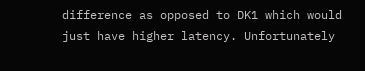difference as opposed to DK1 which would just have higher latency. Unfortunately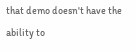that demo doesn't have the ability to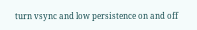turn vsync and low persistence on and off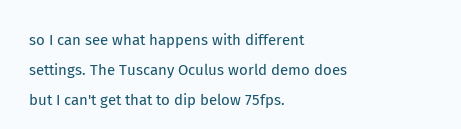so I can see what happens with different settings. The Tuscany Oculus world demo does but I can't get that to dip below 75fps.